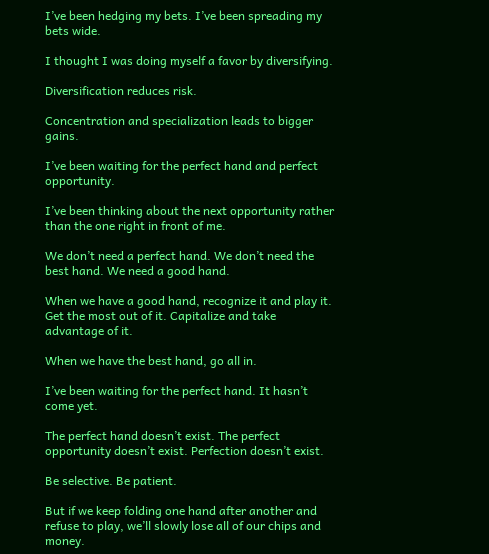I’ve been hedging my bets. I’ve been spreading my bets wide.

I thought I was doing myself a favor by diversifying.

Diversification reduces risk.

Concentration and specialization leads to bigger gains.

I’ve been waiting for the perfect hand and perfect opportunity.

I’ve been thinking about the next opportunity rather than the one right in front of me.

We don’t need a perfect hand. We don’t need the best hand. We need a good hand.

When we have a good hand, recognize it and play it. Get the most out of it. Capitalize and take advantage of it.

When we have the best hand, go all in.

I’ve been waiting for the perfect hand. It hasn’t come yet.

The perfect hand doesn’t exist. The perfect opportunity doesn’t exist. Perfection doesn’t exist.

Be selective. Be patient.

But if we keep folding one hand after another and refuse to play, we’ll slowly lose all of our chips and money.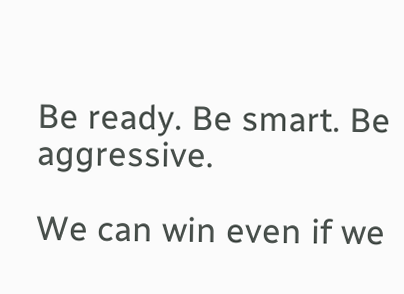Be ready. Be smart. Be aggressive.

We can win even if we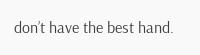don’t have the best hand.